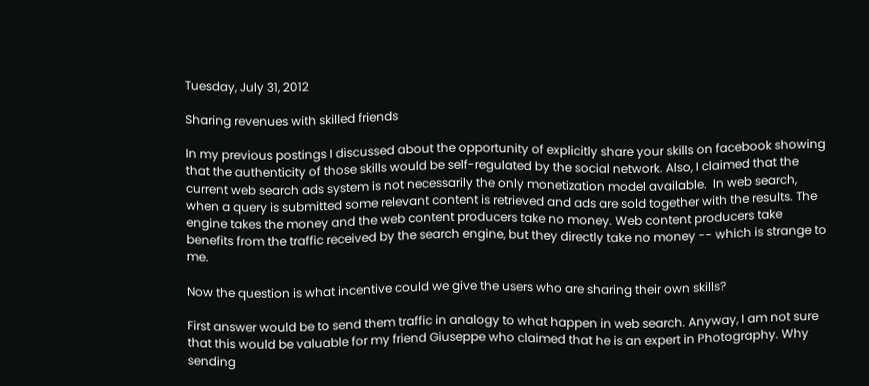Tuesday, July 31, 2012

Sharing revenues with skilled friends

In my previous postings I discussed about the opportunity of explicitly share your skills on facebook showing  that the authenticity of those skills would be self-regulated by the social network. Also, I claimed that the current web search ads system is not necessarily the only monetization model available.  In web search, when a query is submitted some relevant content is retrieved and ads are sold together with the results. The engine takes the money and the web content producers take no money. Web content producers take benefits from the traffic received by the search engine, but they directly take no money -- which is strange to me.

Now the question is what incentive could we give the users who are sharing their own skills?

First answer would be to send them traffic in analogy to what happen in web search. Anyway, I am not sure that this would be valuable for my friend Giuseppe who claimed that he is an expert in Photography. Why sending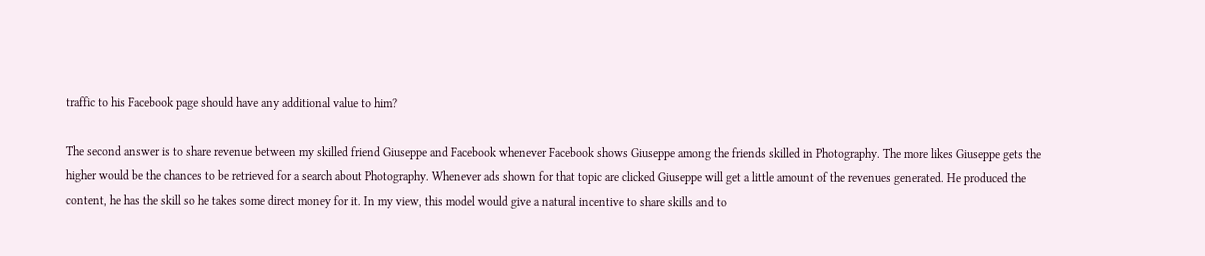traffic to his Facebook page should have any additional value to him?

The second answer is to share revenue between my skilled friend Giuseppe and Facebook whenever Facebook shows Giuseppe among the friends skilled in Photography. The more likes Giuseppe gets the higher would be the chances to be retrieved for a search about Photography. Whenever ads shown for that topic are clicked Giuseppe will get a little amount of the revenues generated. He produced the content, he has the skill so he takes some direct money for it. In my view, this model would give a natural incentive to share skills and to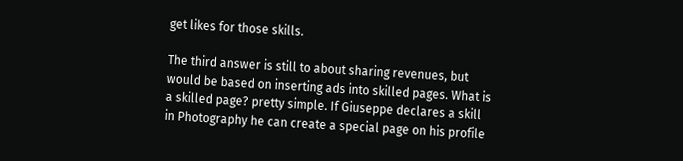get likes for those skills.

The third answer is still to about sharing revenues, but would be based on inserting ads into skilled pages. What is a skilled page? pretty simple. If Giuseppe declares a skill in Photography he can create a special page on his profile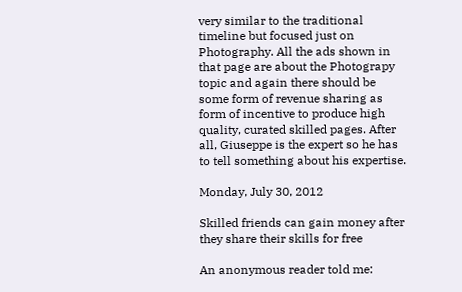very similar to the traditional timeline but focused just on Photography. All the ads shown in that page are about the Photograpy topic and again there should be some form of revenue sharing as form of incentive to produce high quality, curated skilled pages. After all, Giuseppe is the expert so he has to tell something about his expertise.

Monday, July 30, 2012

Skilled friends can gain money after they share their skills for free

An anonymous reader told me: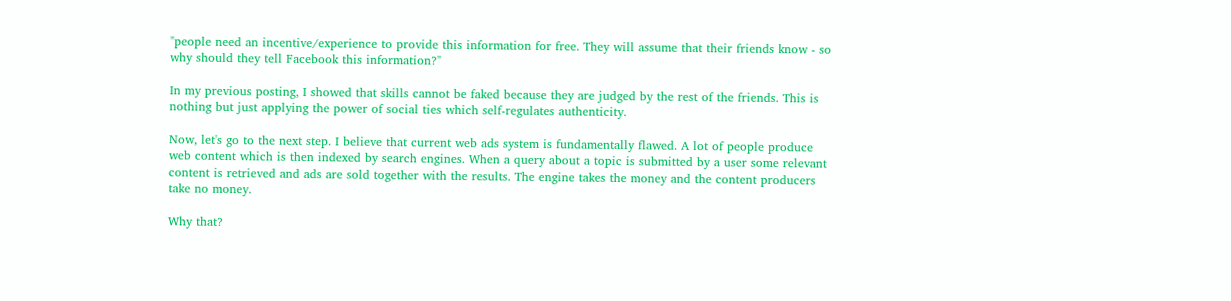"people need an incentive/experience to provide this information for free. They will assume that their friends know - so why should they tell Facebook this information?"

In my previous posting, I showed that skills cannot be faked because they are judged by the rest of the friends. This is nothing but just applying the power of social ties which self-regulates authenticity.

Now, let's go to the next step. I believe that current web ads system is fundamentally flawed. A lot of people produce web content which is then indexed by search engines. When a query about a topic is submitted by a user some relevant content is retrieved and ads are sold together with the results. The engine takes the money and the content producers take no money.

Why that?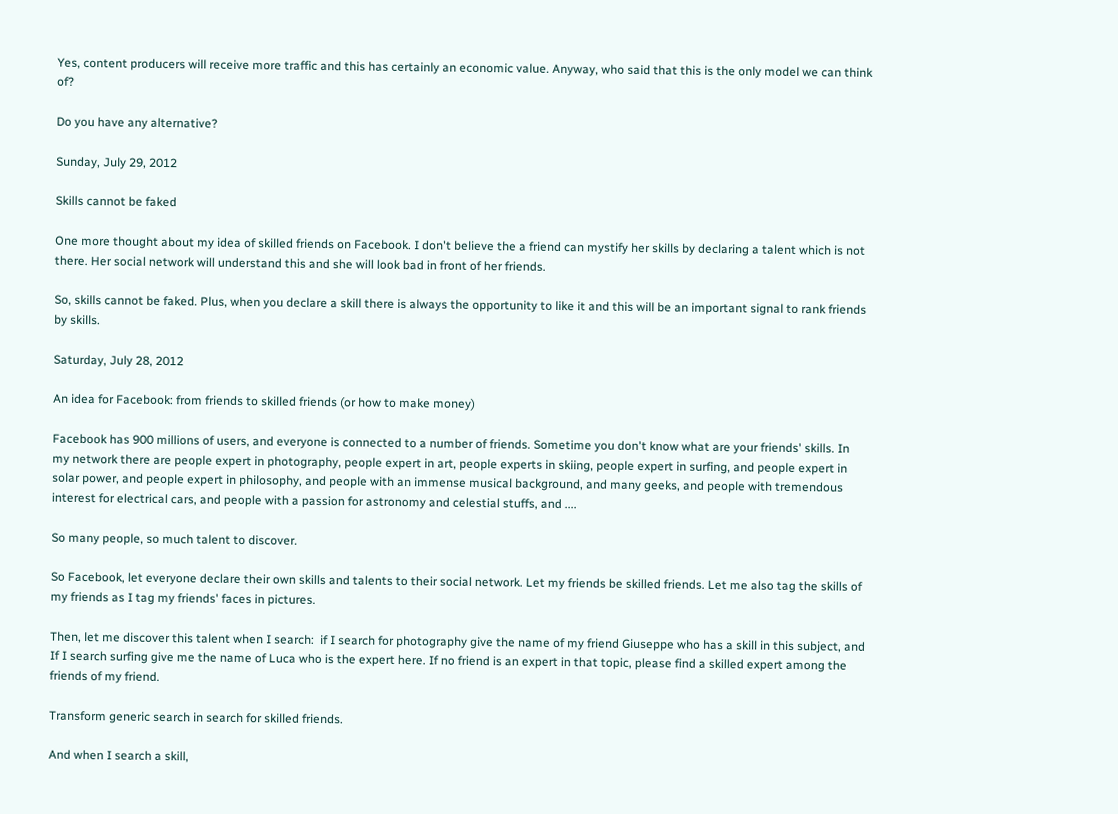Yes, content producers will receive more traffic and this has certainly an economic value. Anyway, who said that this is the only model we can think of?

Do you have any alternative?

Sunday, July 29, 2012

Skills cannot be faked

One more thought about my idea of skilled friends on Facebook. I don't believe the a friend can mystify her skills by declaring a talent which is not there. Her social network will understand this and she will look bad in front of her friends.

So, skills cannot be faked. Plus, when you declare a skill there is always the opportunity to like it and this will be an important signal to rank friends by skills.

Saturday, July 28, 2012

An idea for Facebook: from friends to skilled friends (or how to make money)

Facebook has 900 millions of users, and everyone is connected to a number of friends. Sometime you don't know what are your friends' skills. In my network there are people expert in photography, people expert in art, people experts in skiing, people expert in surfing, and people expert in solar power, and people expert in philosophy, and people with an immense musical background, and many geeks, and people with tremendous interest for electrical cars, and people with a passion for astronomy and celestial stuffs, and ....

So many people, so much talent to discover.

So Facebook, let everyone declare their own skills and talents to their social network. Let my friends be skilled friends. Let me also tag the skills of my friends as I tag my friends' faces in pictures.

Then, let me discover this talent when I search:  if I search for photography give the name of my friend Giuseppe who has a skill in this subject, and If I search surfing give me the name of Luca who is the expert here. If no friend is an expert in that topic, please find a skilled expert among the friends of my friend.

Transform generic search in search for skilled friends.

And when I search a skill,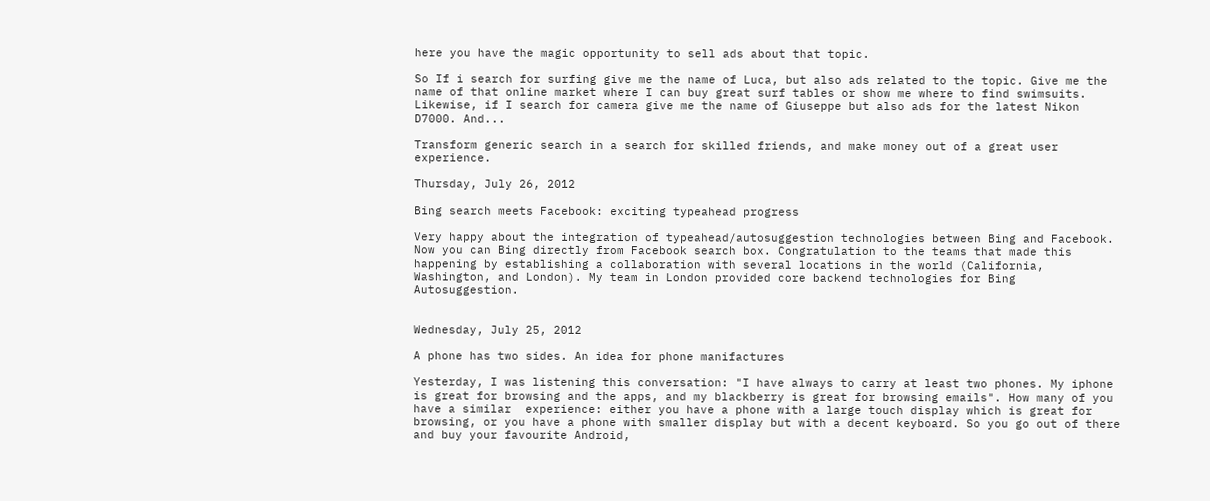here you have the magic opportunity to sell ads about that topic.

So If i search for surfing give me the name of Luca, but also ads related to the topic. Give me the name of that online market where I can buy great surf tables or show me where to find swimsuits. Likewise, if I search for camera give me the name of Giuseppe but also ads for the latest Nikon D7000. And...

Transform generic search in a search for skilled friends, and make money out of a great user experience.

Thursday, July 26, 2012

Bing search meets Facebook: exciting typeahead progress

Very happy about the integration of typeahead/autosuggestion technologies between Bing and Facebook. Now you can Bing directly from Facebook search box. Congratulation to the teams that made this happening by establishing a collaboration with several locations in the world (California, Washington, and London). My team in London provided core backend technologies for Bing Autosuggestion.


Wednesday, July 25, 2012

A phone has two sides. An idea for phone manifactures

Yesterday, I was listening this conversation: "I have always to carry at least two phones. My iphone is great for browsing and the apps, and my blackberry is great for browsing emails". How many of you have a similar  experience: either you have a phone with a large touch display which is great for browsing, or you have a phone with smaller display but with a decent keyboard. So you go out of there and buy your favourite Android,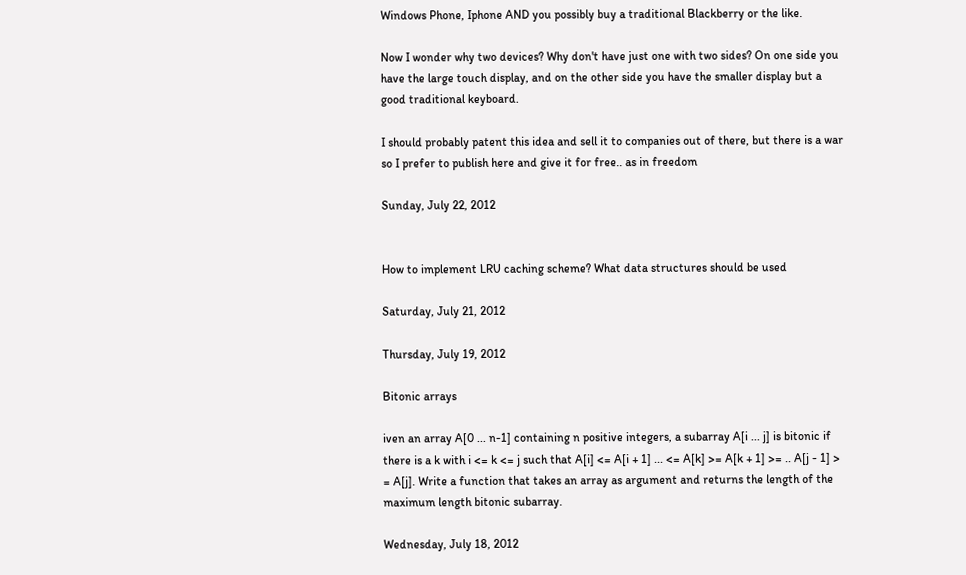Windows Phone, Iphone AND you possibly buy a traditional Blackberry or the like.

Now I wonder why two devices? Why don't have just one with two sides? On one side you have the large touch display, and on the other side you have the smaller display but a good traditional keyboard.

I should probably patent this idea and sell it to companies out of there, but there is a war so I prefer to publish here and give it for free.. as in freedom

Sunday, July 22, 2012


How to implement LRU caching scheme? What data structures should be used

Saturday, July 21, 2012

Thursday, July 19, 2012

Bitonic arrays

iven an array A[0 ... n-1] containing n positive integers, a subarray A[i ... j] is bitonic if there is a k with i <= k <= j such that A[i] <= A[i + 1] ... <= A[k] >= A[k + 1] >= .. A[j - 1] > = A[j]. Write a function that takes an array as argument and returns the length of the maximum length bitonic subarray.

Wednesday, July 18, 2012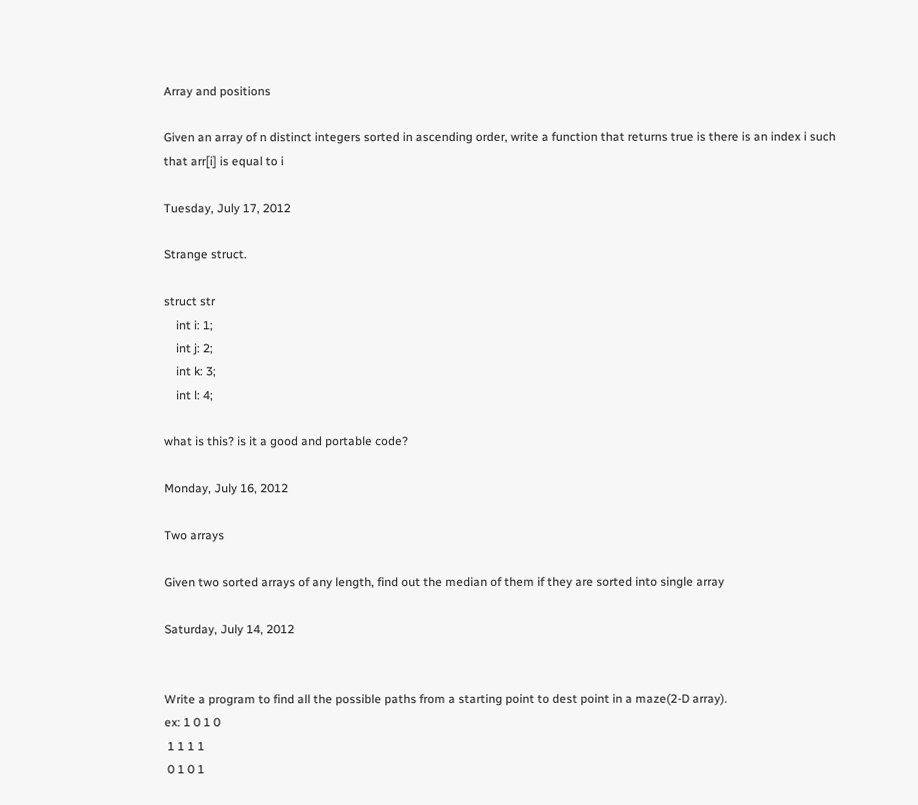Array and positions

Given an array of n distinct integers sorted in ascending order, write a function that returns true is there is an index i such that arr[i] is equal to i

Tuesday, July 17, 2012

Strange struct.

struct str
    int i: 1;
    int j: 2;
    int k: 3;
    int l: 4;

what is this? is it a good and portable code?

Monday, July 16, 2012

Two arrays

Given two sorted arrays of any length, find out the median of them if they are sorted into single array

Saturday, July 14, 2012


Write a program to find all the possible paths from a starting point to dest point in a maze(2-D array).
ex: 1 0 1 0
 1 1 1 1
 0 1 0 1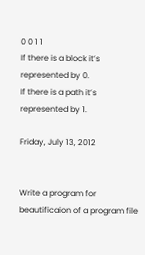0 0 1 1
If there is a block it’s represented by 0.
If there is a path it’s represented by 1.

Friday, July 13, 2012


Write a program for beautificaion of a program file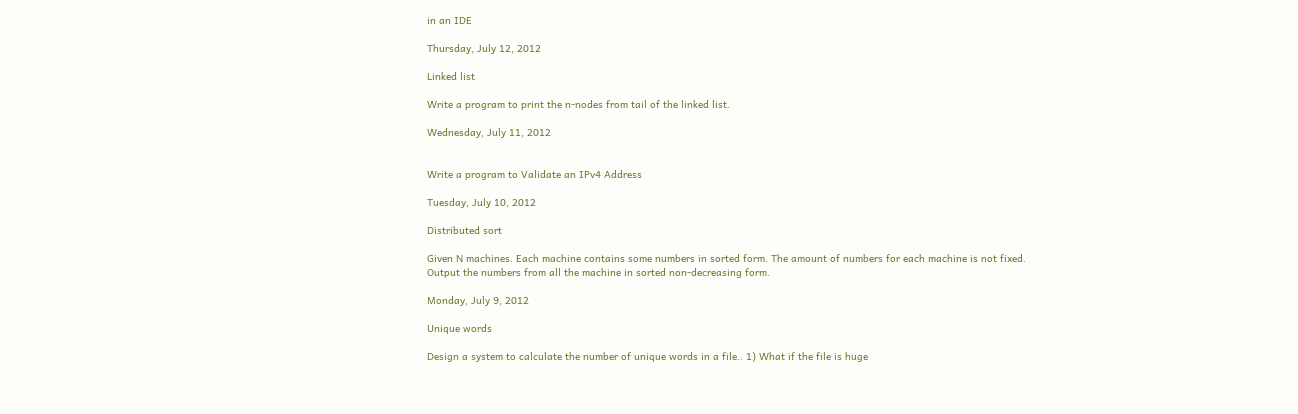in an IDE

Thursday, July 12, 2012

Linked list

Write a program to print the n-nodes from tail of the linked list.

Wednesday, July 11, 2012


Write a program to Validate an IPv4 Address

Tuesday, July 10, 2012

Distributed sort

Given N machines. Each machine contains some numbers in sorted form. The amount of numbers for each machine is not fixed. Output the numbers from all the machine in sorted non-decreasing form.

Monday, July 9, 2012

Unique words

Design a system to calculate the number of unique words in a file.. 1) What if the file is huge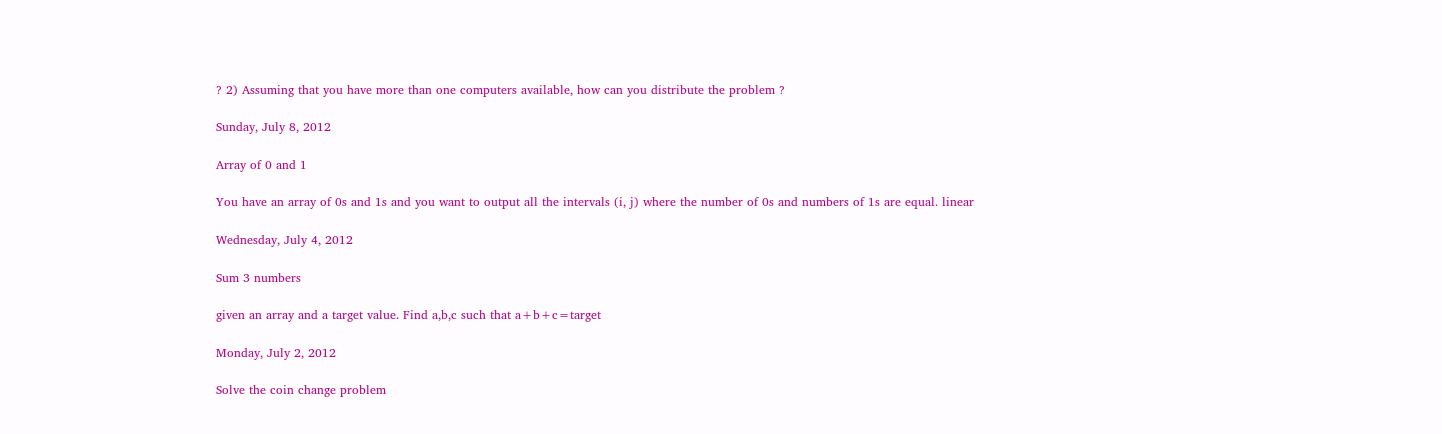? 2) Assuming that you have more than one computers available, how can you distribute the problem ?

Sunday, July 8, 2012

Array of 0 and 1

You have an array of 0s and 1s and you want to output all the intervals (i, j) where the number of 0s and numbers of 1s are equal. linear

Wednesday, July 4, 2012

Sum 3 numbers

given an array and a target value. Find a,b,c such that a+b+c=target

Monday, July 2, 2012

Solve the coin change problem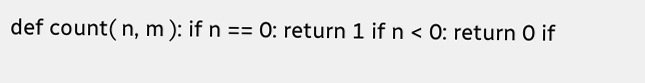def count( n, m ): if n == 0: return 1 if n < 0: return 0 if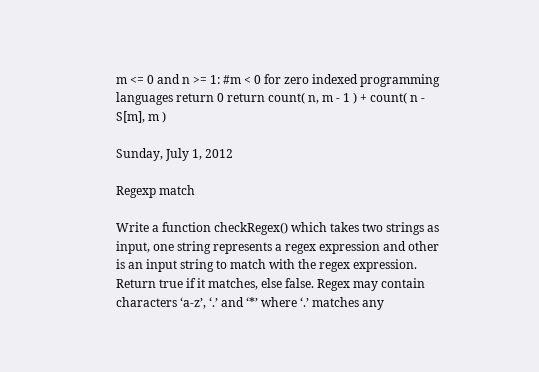m <= 0 and n >= 1: #m < 0 for zero indexed programming languages return 0 return count( n, m - 1 ) + count( n - S[m], m )

Sunday, July 1, 2012

Regexp match

Write a function checkRegex() which takes two strings as input, one string represents a regex expression and other is an input string to match with the regex expression. Return true if it matches, else false. Regex may contain characters ‘a-z’, ‘.’ and ‘*’ where ‘.’ matches any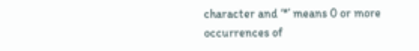character and ‘*’ means 0 or more occurrences of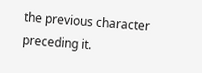the previous character preceding it.